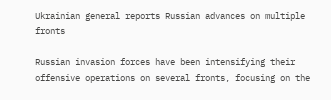Ukrainian general reports Russian advances on multiple fronts

Russian invasion forces have been intensifying their offensive operations on several fronts, focusing on the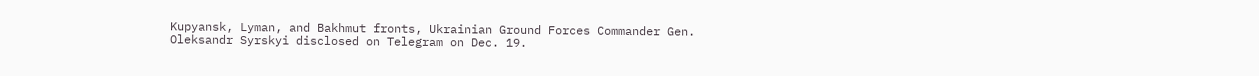Kupyansk, Lyman, and Bakhmut fronts, Ukrainian Ground Forces Commander Gen. Oleksandr Syrskyi disclosed on Telegram on Dec. 19.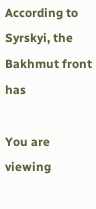According to Syrskyi, the Bakhmut front has

You are viewing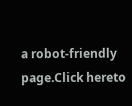a robot-friendly page.Click hereto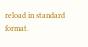reload in standard format.